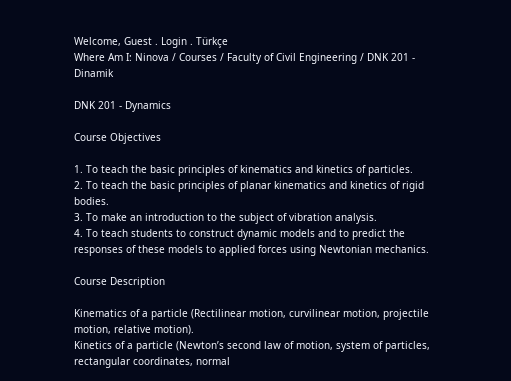Welcome, Guest . Login . Türkçe
Where Am I: Ninova / Courses / Faculty of Civil Engineering / DNK 201 - Dinamik

DNK 201 - Dynamics

Course Objectives

1. To teach the basic principles of kinematics and kinetics of particles.
2. To teach the basic principles of planar kinematics and kinetics of rigid bodies.
3. To make an introduction to the subject of vibration analysis.
4. To teach students to construct dynamic models and to predict the responses of these models to applied forces using Newtonian mechanics.

Course Description

Kinematics of a particle (Rectilinear motion, curvilinear motion, projectile motion, relative motion).
Kinetics of a particle (Newton’s second law of motion, system of particles, rectangular coordinates, normal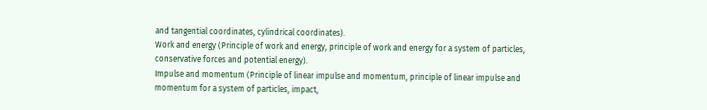and tangential coordinates, cylindrical coordinates).
Work and energy (Principle of work and energy, principle of work and energy for a system of particles,
conservative forces and potential energy).
Impulse and momentum (Principle of linear impulse and momentum, principle of linear impulse and
momentum for a system of particles, impact,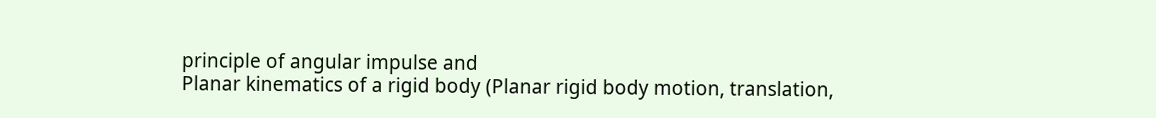principle of angular impulse and
Planar kinematics of a rigid body (Planar rigid body motion, translation,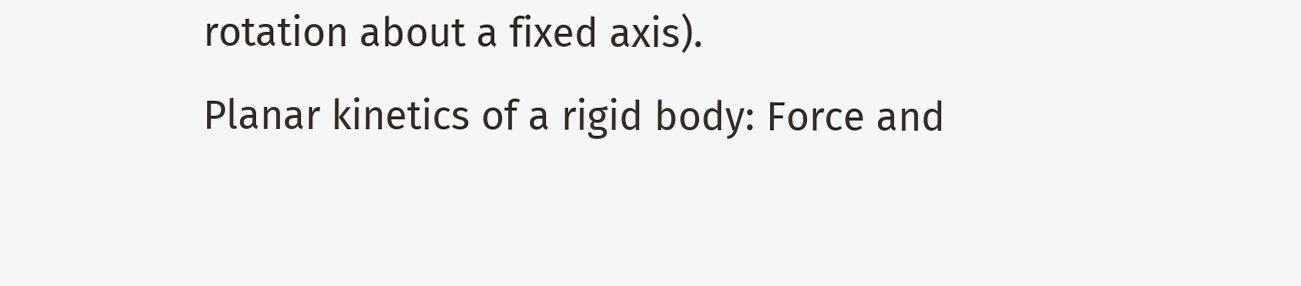rotation about a fixed axis).
Planar kinetics of a rigid body: Force and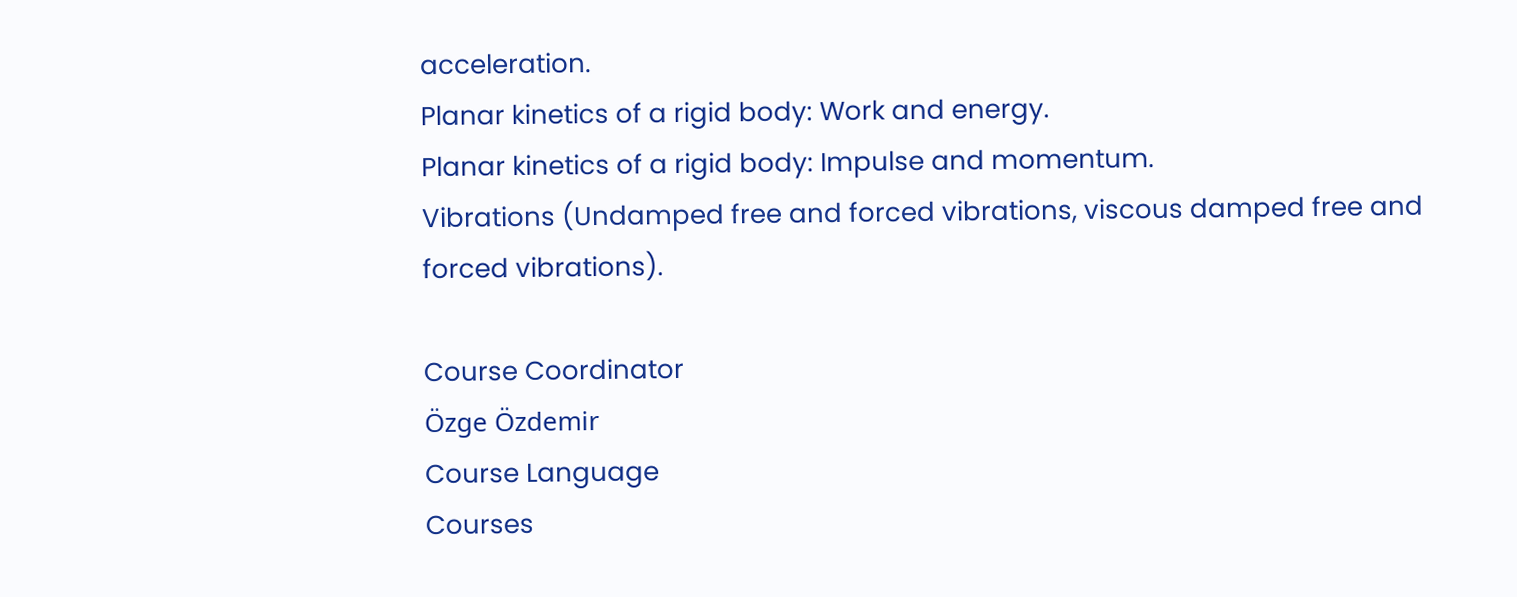acceleration.
Planar kinetics of a rigid body: Work and energy.
Planar kinetics of a rigid body: Impulse and momentum.
Vibrations (Undamped free and forced vibrations, viscous damped free and forced vibrations).

Course Coordinator
Özge Özdemir
Course Language
Courses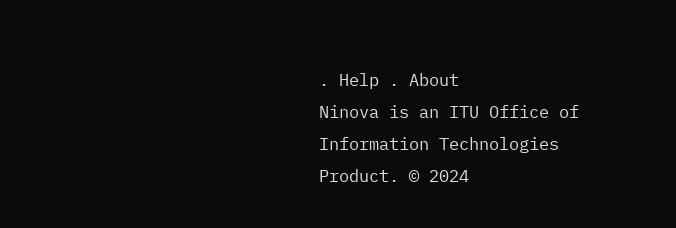. Help . About
Ninova is an ITU Office of Information Technologies Product. © 2024